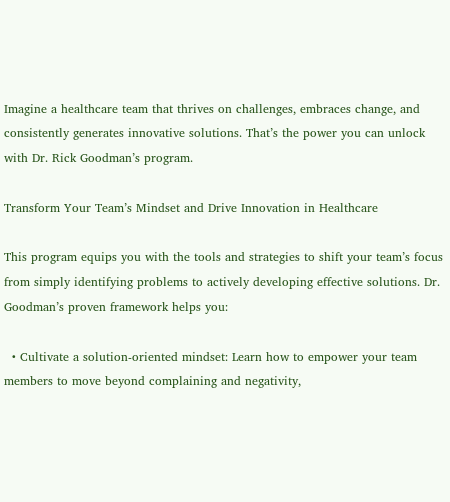Imagine a healthcare team that thrives on challenges, embraces change, and consistently generates innovative solutions. That’s the power you can unlock with Dr. Rick Goodman’s program.

Transform Your Team’s Mindset and Drive Innovation in Healthcare

This program equips you with the tools and strategies to shift your team’s focus from simply identifying problems to actively developing effective solutions. Dr. Goodman’s proven framework helps you:

  • Cultivate a solution-oriented mindset: Learn how to empower your team members to move beyond complaining and negativity,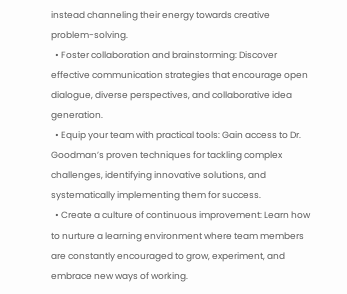instead channeling their energy towards creative problem-solving.
  • Foster collaboration and brainstorming: Discover effective communication strategies that encourage open dialogue, diverse perspectives, and collaborative idea generation.
  • Equip your team with practical tools: Gain access to Dr. Goodman’s proven techniques for tackling complex challenges, identifying innovative solutions, and systematically implementing them for success.
  • Create a culture of continuous improvement: Learn how to nurture a learning environment where team members are constantly encouraged to grow, experiment, and embrace new ways of working.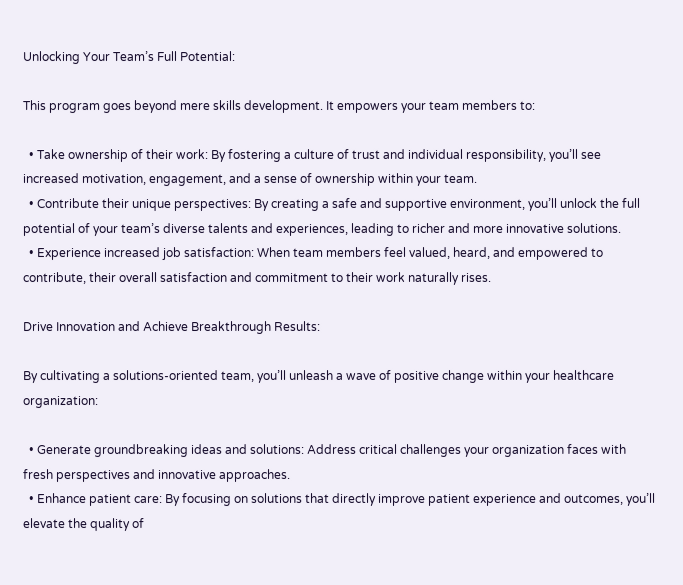Unlocking Your Team’s Full Potential:

This program goes beyond mere skills development. It empowers your team members to:

  • Take ownership of their work: By fostering a culture of trust and individual responsibility, you’ll see increased motivation, engagement, and a sense of ownership within your team.
  • Contribute their unique perspectives: By creating a safe and supportive environment, you’ll unlock the full potential of your team’s diverse talents and experiences, leading to richer and more innovative solutions.
  • Experience increased job satisfaction: When team members feel valued, heard, and empowered to contribute, their overall satisfaction and commitment to their work naturally rises.

Drive Innovation and Achieve Breakthrough Results:

By cultivating a solutions-oriented team, you’ll unleash a wave of positive change within your healthcare organization:

  • Generate groundbreaking ideas and solutions: Address critical challenges your organization faces with fresh perspectives and innovative approaches.
  • Enhance patient care: By focusing on solutions that directly improve patient experience and outcomes, you’ll elevate the quality of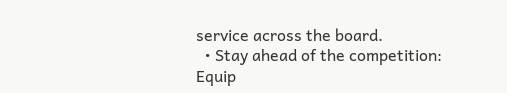service across the board.
  • Stay ahead of the competition: Equip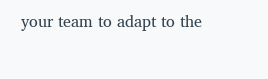your team to adapt to the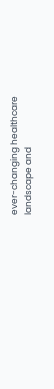ever-changing healthcare landscape and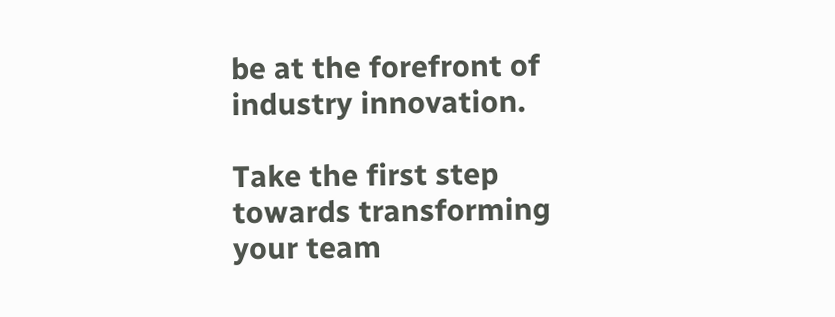be at the forefront of industry innovation.

Take the first step towards transforming your team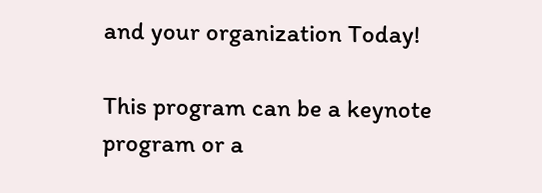and your organization Today!

This program can be a keynote program or a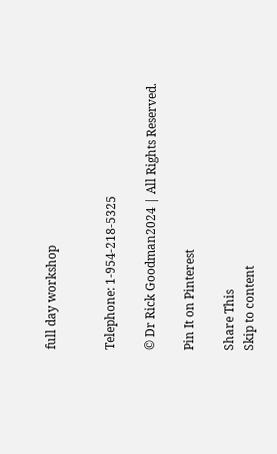full day workshop


Telephone: 1-954-218-5325

© Dr Rick Goodman2024 | All Rights Reserved.

Pin It on Pinterest

Share This
Skip to content